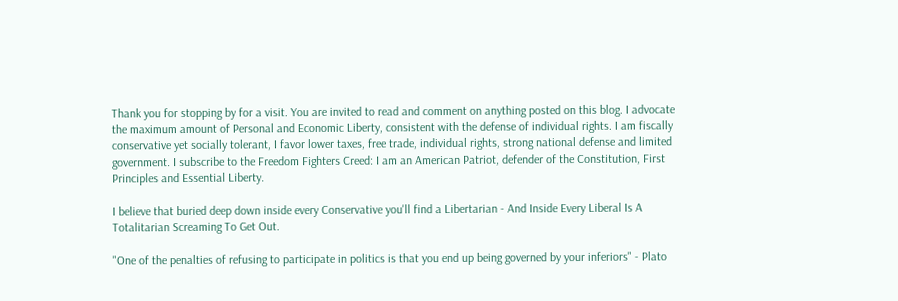Thank you for stopping by for a visit. You are invited to read and comment on anything posted on this blog. I advocate the maximum amount of Personal and Economic Liberty, consistent with the defense of individual rights. I am fiscally conservative yet socially tolerant, I favor lower taxes, free trade, individual rights, strong national defense and limited government. I subscribe to the Freedom Fighters Creed: I am an American Patriot, defender of the Constitution, First Principles and Essential Liberty.

I believe that buried deep down inside every Conservative you'll find a Libertarian - And Inside Every Liberal Is A Totalitarian Screaming To Get Out.

"One of the penalties of refusing to participate in politics is that you end up being governed by your inferiors" - Plato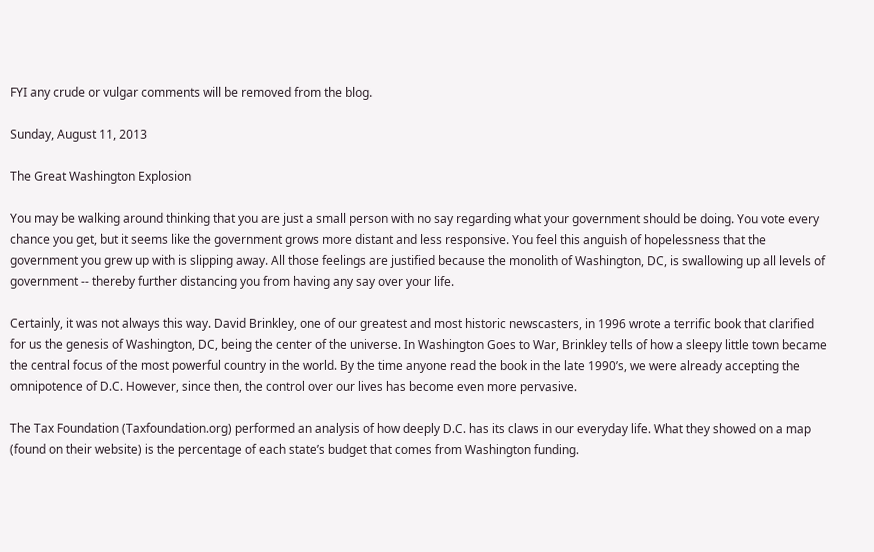FYI any crude or vulgar comments will be removed from the blog.

Sunday, August 11, 2013

The Great Washington Explosion

You may be walking around thinking that you are just a small person with no say regarding what your government should be doing. You vote every chance you get, but it seems like the government grows more distant and less responsive. You feel this anguish of hopelessness that the government you grew up with is slipping away. All those feelings are justified because the monolith of Washington, DC, is swallowing up all levels of government -- thereby further distancing you from having any say over your life.

Certainly, it was not always this way. David Brinkley, one of our greatest and most historic newscasters, in 1996 wrote a terrific book that clarified for us the genesis of Washington, DC, being the center of the universe. In Washington Goes to War, Brinkley tells of how a sleepy little town became the central focus of the most powerful country in the world. By the time anyone read the book in the late 1990’s, we were already accepting the omnipotence of D.C. However, since then, the control over our lives has become even more pervasive.

The Tax Foundation (Taxfoundation.org) performed an analysis of how deeply D.C. has its claws in our everyday life. What they showed on a map (found on their website) is the percentage of each state’s budget that comes from Washington funding.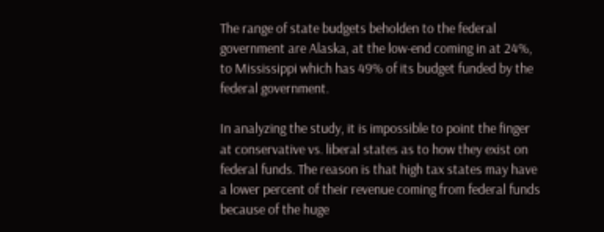The range of state budgets beholden to the federal government are Alaska, at the low-end coming in at 24%, to Mississippi which has 49% of its budget funded by the federal government.

In analyzing the study, it is impossible to point the finger at conservative vs. liberal states as to how they exist on federal funds. The reason is that high tax states may have a lower percent of their revenue coming from federal funds because of the huge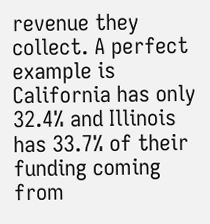revenue they collect. A perfect example is California has only 32.4% and Illinois has 33.7% of their funding coming from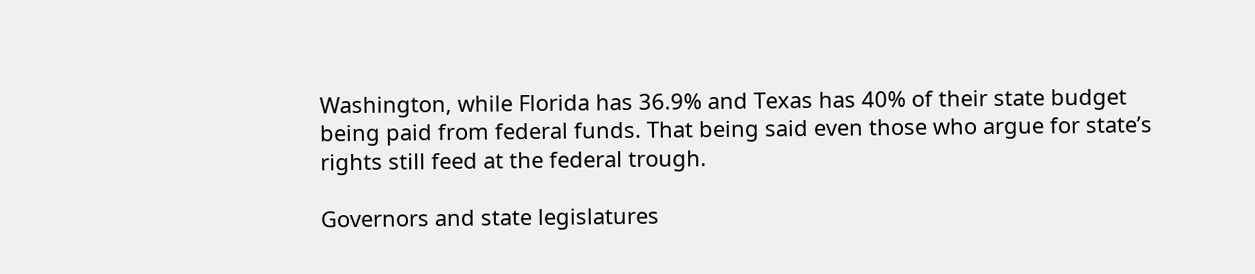Washington, while Florida has 36.9% and Texas has 40% of their state budget being paid from federal funds. That being said even those who argue for state’s rights still feed at the federal trough.

Governors and state legislatures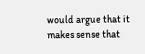would argue that it makes sense that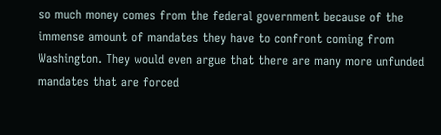so much money comes from the federal government because of the immense amount of mandates they have to confront coming from Washington. They would even argue that there are many more unfunded mandates that are forced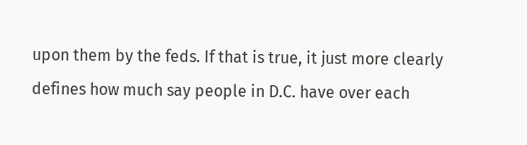upon them by the feds. If that is true, it just more clearly defines how much say people in D.C. have over each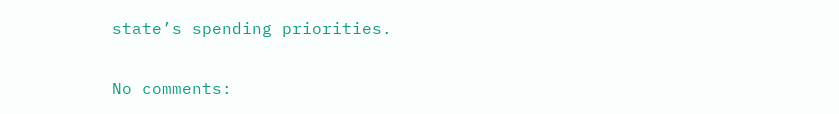state’s spending priorities.

No comments: